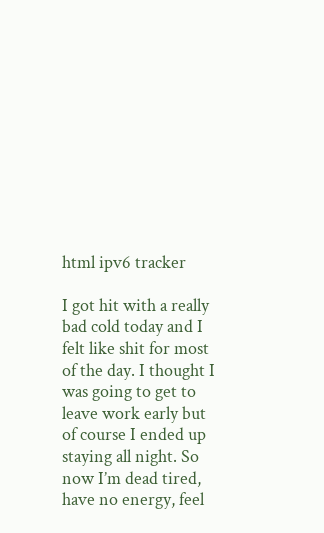html ipv6 tracker

I got hit with a really bad cold today and I felt like shit for most of the day. I thought I was going to get to leave work early but of course I ended up staying all night. So now I’m dead tired, have no energy, feel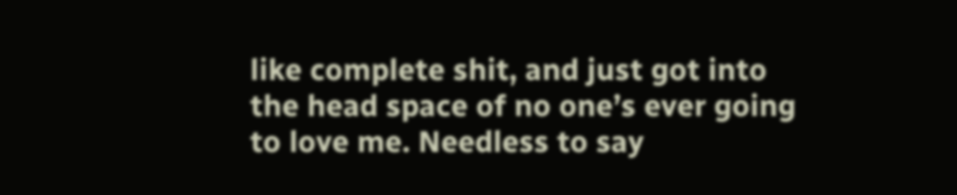like complete shit, and just got into the head space of no one’s ever going to love me. Needless to say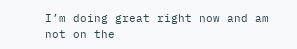I’m doing great right now and am not on the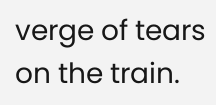verge of tears on the train.